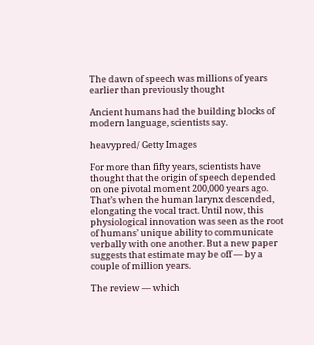The dawn of speech was millions of years earlier than previously thought

Ancient humans had the building blocks of modern language, scientists say.

heavypred/ Getty Images

For more than fifty years, scientists have thought that the origin of speech depended on one pivotal moment 200,000 years ago. That’s when the human larynx descended, elongating the vocal tract. Until now, this physiological innovation was seen as the root of humans’ unique ability to communicate verbally with one another. But a new paper suggests that estimate may be off — by a couple of million years.

The review — which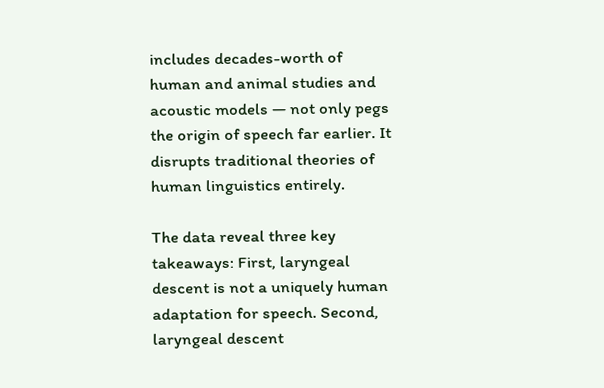includes decades-worth of human and animal studies and acoustic models — not only pegs the origin of speech far earlier. It disrupts traditional theories of human linguistics entirely.

The data reveal three key takeaways: First, laryngeal descent is not a uniquely human adaptation for speech. Second, laryngeal descent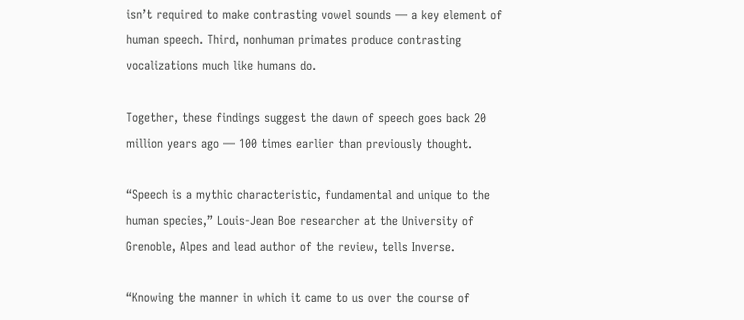isn’t required to make contrasting vowel sounds — a key element of human speech. Third, nonhuman primates produce contrasting vocalizations much like humans do.

Together, these findings suggest the dawn of speech goes back 20 million years ago — 100 times earlier than previously thought.

“Speech is a mythic characteristic, fundamental and unique to the human species,” Louis-Jean Boe researcher at the University of Grenoble, Alpes and lead author of the review, tells Inverse.

“Knowing the manner in which it came to us over the course of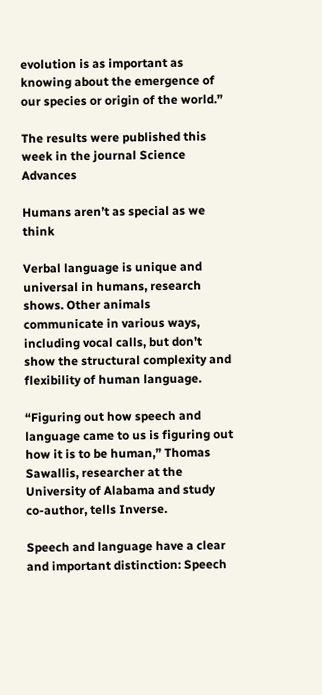evolution is as important as knowing about the emergence of our species or origin of the world.”

The results were published this week in the journal Science Advances

Humans aren’t as special as we think

Verbal language is unique and universal in humans, research shows. Other animals communicate in various ways, including vocal calls, but don’t show the structural complexity and flexibility of human language.

“Figuring out how speech and language came to us is figuring out how it is to be human,” Thomas Sawallis, researcher at the University of Alabama and study co-author, tells Inverse.

Speech and language have a clear and important distinction: Speech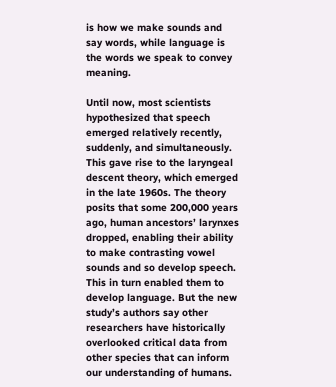is how we make sounds and say words, while language is the words we speak to convey meaning.

Until now, most scientists hypothesized that speech emerged relatively recently, suddenly, and simultaneously. This gave rise to the laryngeal descent theory, which emerged in the late 1960s. The theory posits that some 200,000 years ago, human ancestors’ larynxes dropped, enabling their ability to make contrasting vowel sounds and so develop speech. This in turn enabled them to develop language. But the new study’s authors say other researchers have historically overlooked critical data from other species that can inform our understanding of humans.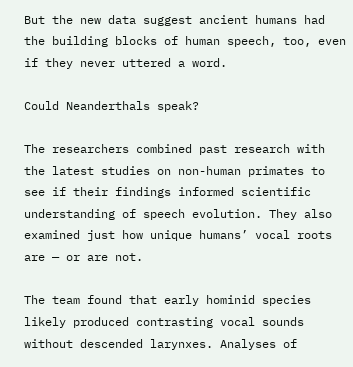But the new data suggest ancient humans had the building blocks of human speech, too, even if they never uttered a word.

Could Neanderthals speak?

The researchers combined past research with the latest studies on non-human primates to see if their findings informed scientific understanding of speech evolution. They also examined just how unique humans’ vocal roots are — or are not.

The team found that early hominid species likely produced contrasting vocal sounds without descended larynxes. Analyses of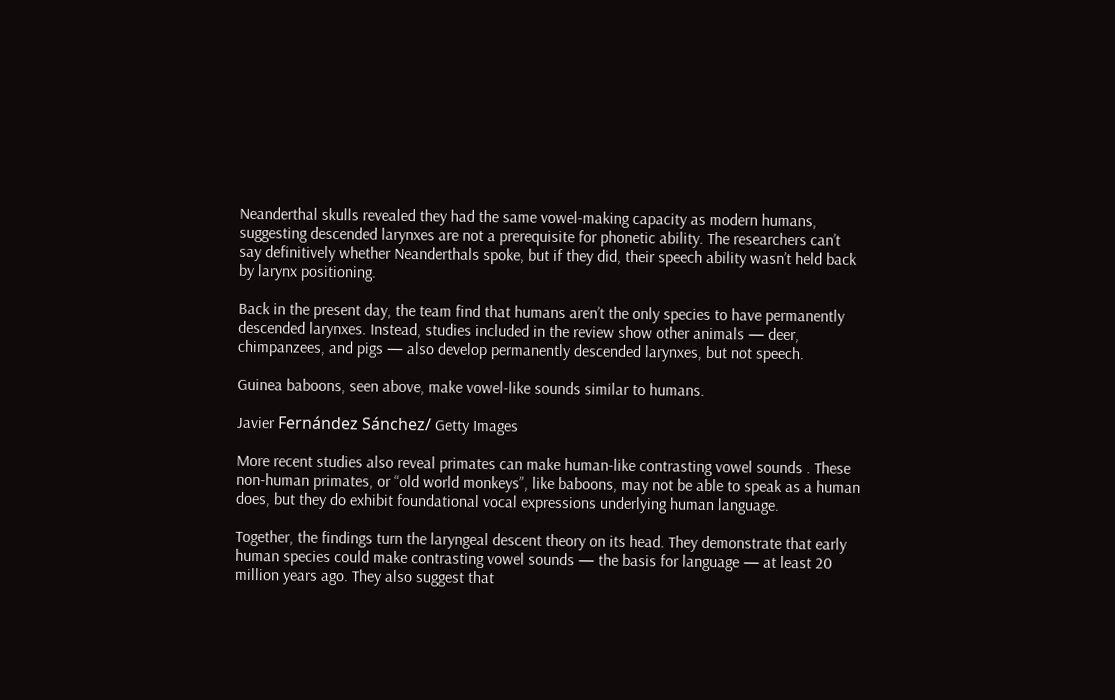Neanderthal skulls revealed they had the same vowel-making capacity as modern humans, suggesting descended larynxes are not a prerequisite for phonetic ability. The researchers can’t say definitively whether Neanderthals spoke, but if they did, their speech ability wasn’t held back by larynx positioning.

Back in the present day, the team find that humans aren’t the only species to have permanently descended larynxes. Instead, studies included in the review show other animals — deer, chimpanzees, and pigs — also develop permanently descended larynxes, but not speech.

Guinea baboons, seen above, make vowel-like sounds similar to humans.

Javier Fernández Sánchez/ Getty Images

More recent studies also reveal primates can make human-like contrasting vowel sounds . These non-human primates, or “old world monkeys”, like baboons, may not be able to speak as a human does, but they do exhibit foundational vocal expressions underlying human language.

Together, the findings turn the laryngeal descent theory on its head. They demonstrate that early human species could make contrasting vowel sounds — the basis for language — at least 20 million years ago. They also suggest that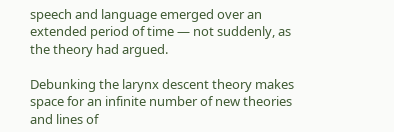speech and language emerged over an extended period of time — not suddenly, as the theory had argued.

Debunking the larynx descent theory makes space for an infinite number of new theories and lines of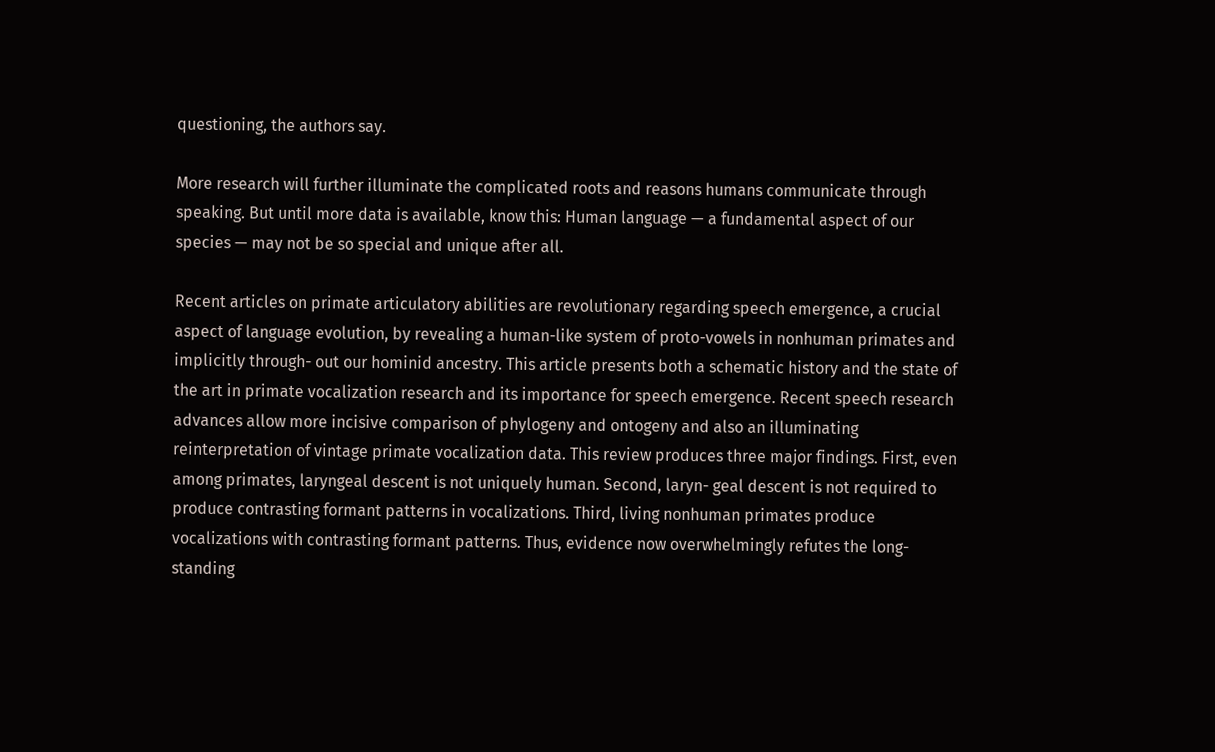questioning, the authors say.

More research will further illuminate the complicated roots and reasons humans communicate through speaking. But until more data is available, know this: Human language — a fundamental aspect of our species — may not be so special and unique after all.

Recent articles on primate articulatory abilities are revolutionary regarding speech emergence, a crucial aspect of language evolution, by revealing a human-like system of proto-vowels in nonhuman primates and implicitly through- out our hominid ancestry. This article presents both a schematic history and the state of the art in primate vocalization research and its importance for speech emergence. Recent speech research advances allow more incisive comparison of phylogeny and ontogeny and also an illuminating reinterpretation of vintage primate vocalization data. This review produces three major findings. First, even among primates, laryngeal descent is not uniquely human. Second, laryn- geal descent is not required to produce contrasting formant patterns in vocalizations. Third, living nonhuman primates produce vocalizations with contrasting formant patterns. Thus, evidence now overwhelmingly refutes the long- standing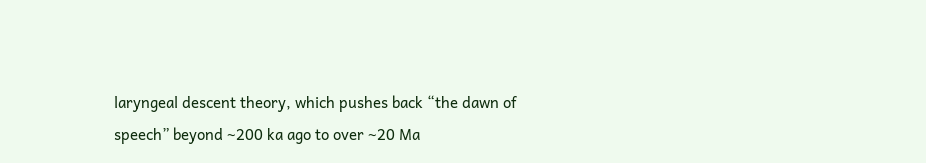laryngeal descent theory, which pushes back “the dawn of speech” beyond ~200 ka ago to over ~20 Ma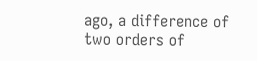ago, a difference of two orders of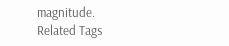magnitude.
Related Tags